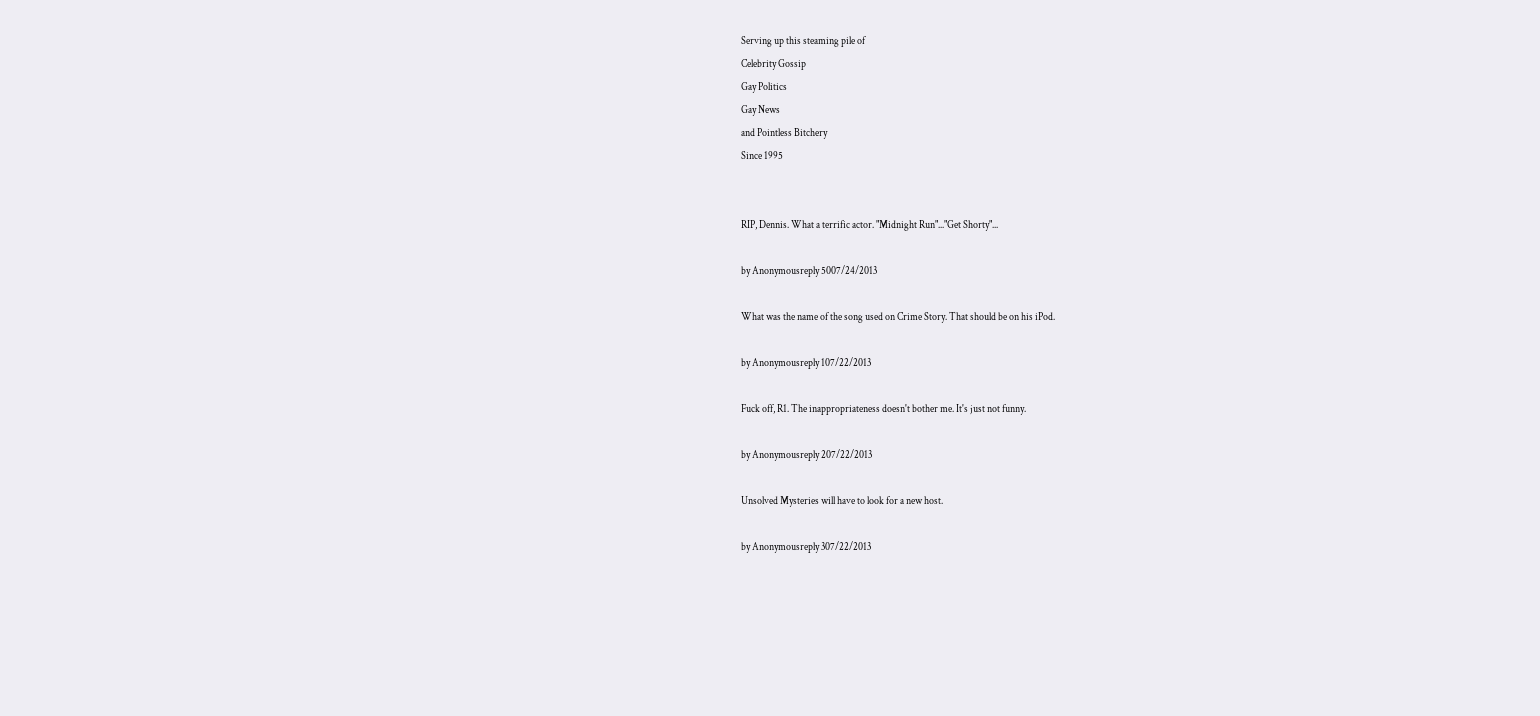Serving up this steaming pile of
Celebrity Gossip
Gay Politics
Gay News
and Pointless Bitchery
Since 1995


RIP, Dennis. What a terrific actor. "Midnight Run"..."Get Shorty"...

by Anonymousreply 5007/24/2013

What was the name of the song used on Crime Story. That should be on his iPod.

by Anonymousreply 107/22/2013

Fuck off, R1. The inappropriateness doesn't bother me. It's just not funny.

by Anonymousreply 207/22/2013

Unsolved Mysteries will have to look for a new host.

by Anonymousreply 307/22/2013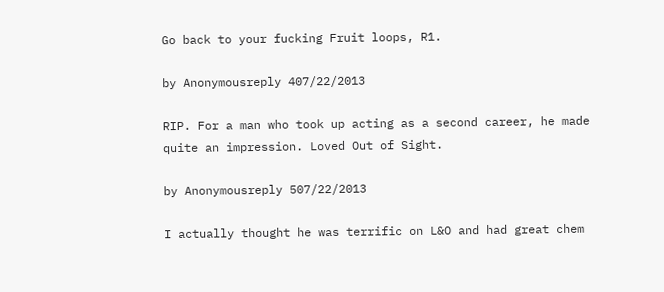Go back to your fucking Fruit loops, R1.

by Anonymousreply 407/22/2013

RIP. For a man who took up acting as a second career, he made quite an impression. Loved Out of Sight.

by Anonymousreply 507/22/2013

I actually thought he was terrific on L&O and had great chem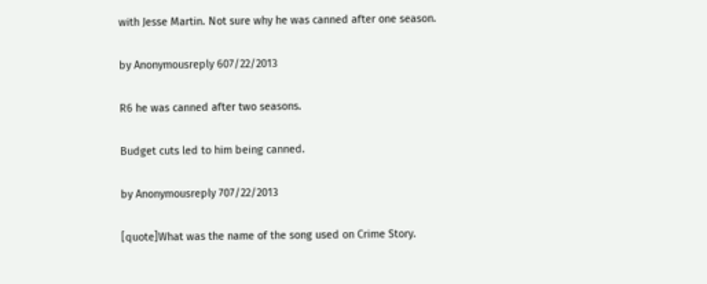with Jesse Martin. Not sure why he was canned after one season.

by Anonymousreply 607/22/2013

R6 he was canned after two seasons.

Budget cuts led to him being canned.

by Anonymousreply 707/22/2013

[quote]What was the name of the song used on Crime Story.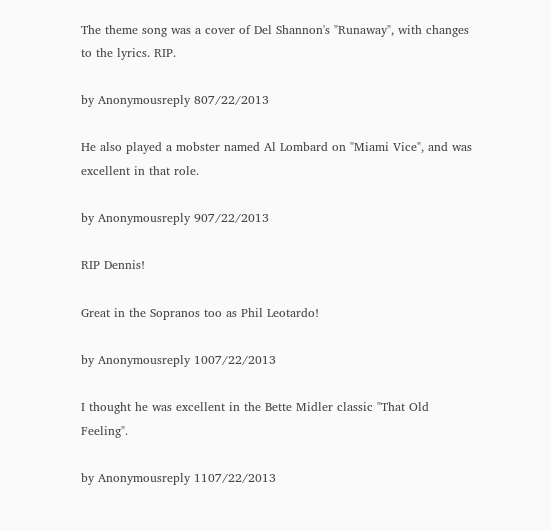The theme song was a cover of Del Shannon's "Runaway", with changes to the lyrics. RIP.

by Anonymousreply 807/22/2013

He also played a mobster named Al Lombard on "Miami Vice", and was excellent in that role.

by Anonymousreply 907/22/2013

RIP Dennis!

Great in the Sopranos too as Phil Leotardo!

by Anonymousreply 1007/22/2013

I thought he was excellent in the Bette Midler classic "That Old Feeling".

by Anonymousreply 1107/22/2013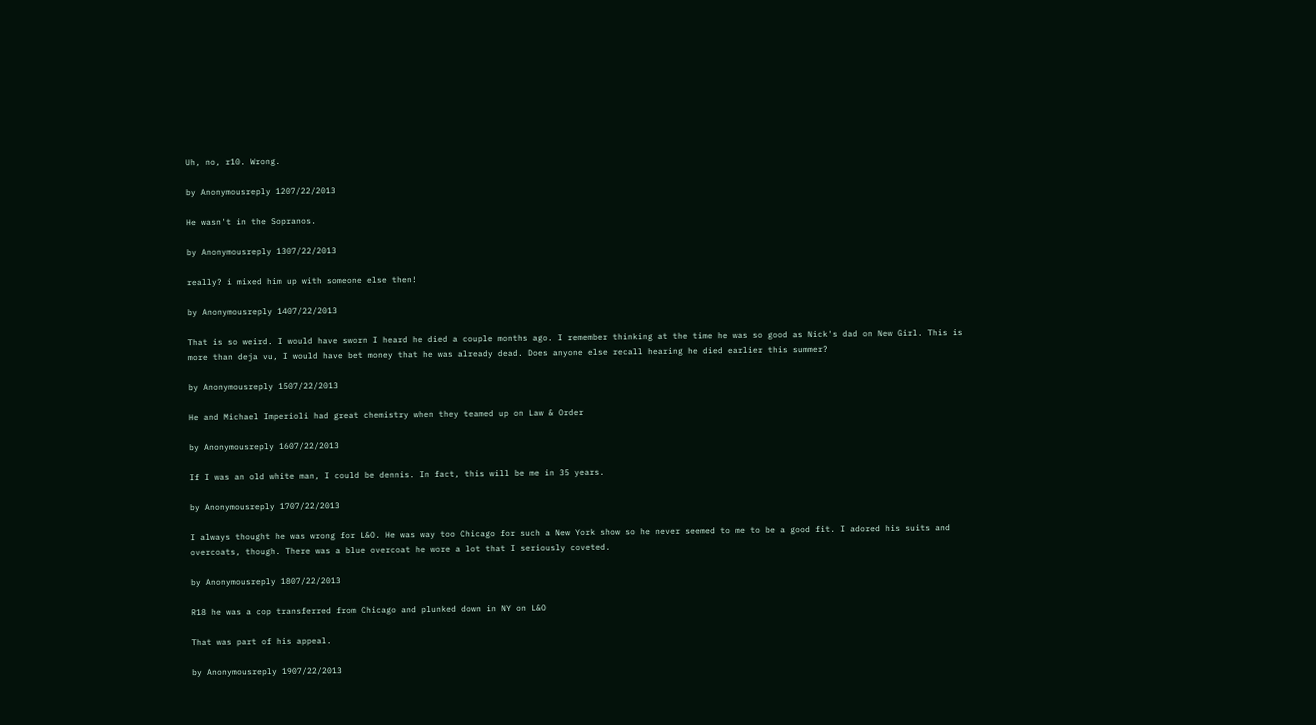Uh, no, r10. Wrong.

by Anonymousreply 1207/22/2013

He wasn't in the Sopranos.

by Anonymousreply 1307/22/2013

really? i mixed him up with someone else then!

by Anonymousreply 1407/22/2013

That is so weird. I would have sworn I heard he died a couple months ago. I remember thinking at the time he was so good as Nick's dad on New Girl. This is more than deja vu, I would have bet money that he was already dead. Does anyone else recall hearing he died earlier this summer?

by Anonymousreply 1507/22/2013

He and Michael Imperioli had great chemistry when they teamed up on Law & Order

by Anonymousreply 1607/22/2013

If I was an old white man, I could be dennis. In fact, this will be me in 35 years.

by Anonymousreply 1707/22/2013

I always thought he was wrong for L&O. He was way too Chicago for such a New York show so he never seemed to me to be a good fit. I adored his suits and overcoats, though. There was a blue overcoat he wore a lot that I seriously coveted.

by Anonymousreply 1807/22/2013

R18 he was a cop transferred from Chicago and plunked down in NY on L&O

That was part of his appeal.

by Anonymousreply 1907/22/2013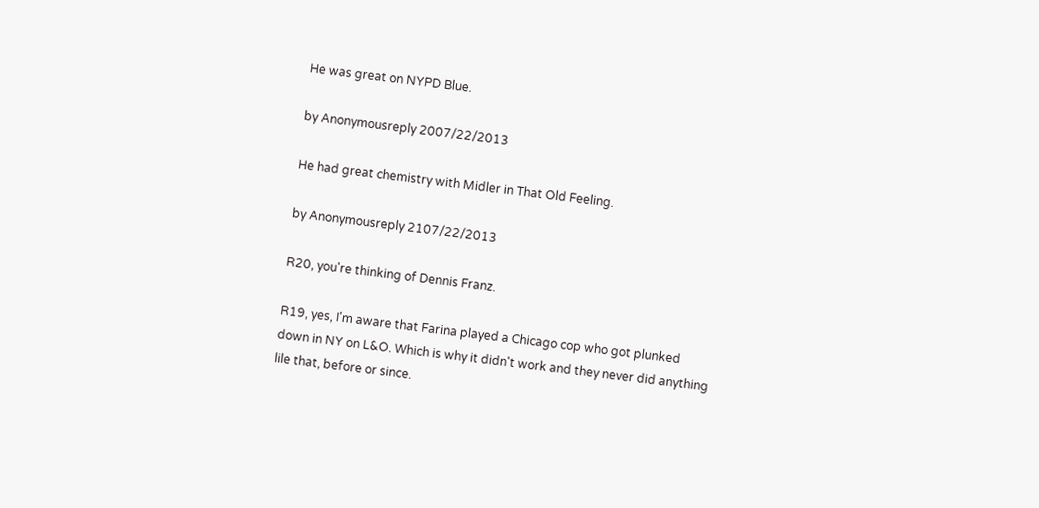He was great on NYPD Blue.

by Anonymousreply 2007/22/2013

He had great chemistry with Midler in That Old Feeling.

by Anonymousreply 2107/22/2013

R20, you're thinking of Dennis Franz.

R19, yes, I'm aware that Farina played a Chicago cop who got plunked down in NY on L&O. Which is why it didn't work and they never did anything lile that, before or since.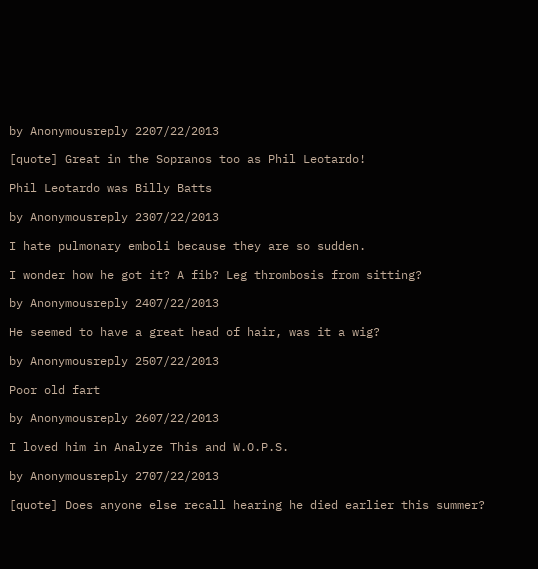by Anonymousreply 2207/22/2013

[quote] Great in the Sopranos too as Phil Leotardo!

Phil Leotardo was Billy Batts

by Anonymousreply 2307/22/2013

I hate pulmonary emboli because they are so sudden.

I wonder how he got it? A fib? Leg thrombosis from sitting?

by Anonymousreply 2407/22/2013

He seemed to have a great head of hair, was it a wig?

by Anonymousreply 2507/22/2013

Poor old fart

by Anonymousreply 2607/22/2013

I loved him in Analyze This and W.O.P.S.

by Anonymousreply 2707/22/2013

[quote] Does anyone else recall hearing he died earlier this summer?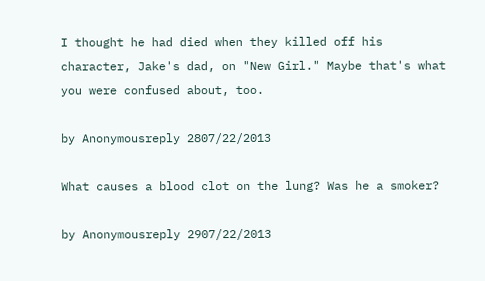I thought he had died when they killed off his character, Jake's dad, on "New Girl." Maybe that's what you were confused about, too.

by Anonymousreply 2807/22/2013

What causes a blood clot on the lung? Was he a smoker?

by Anonymousreply 2907/22/2013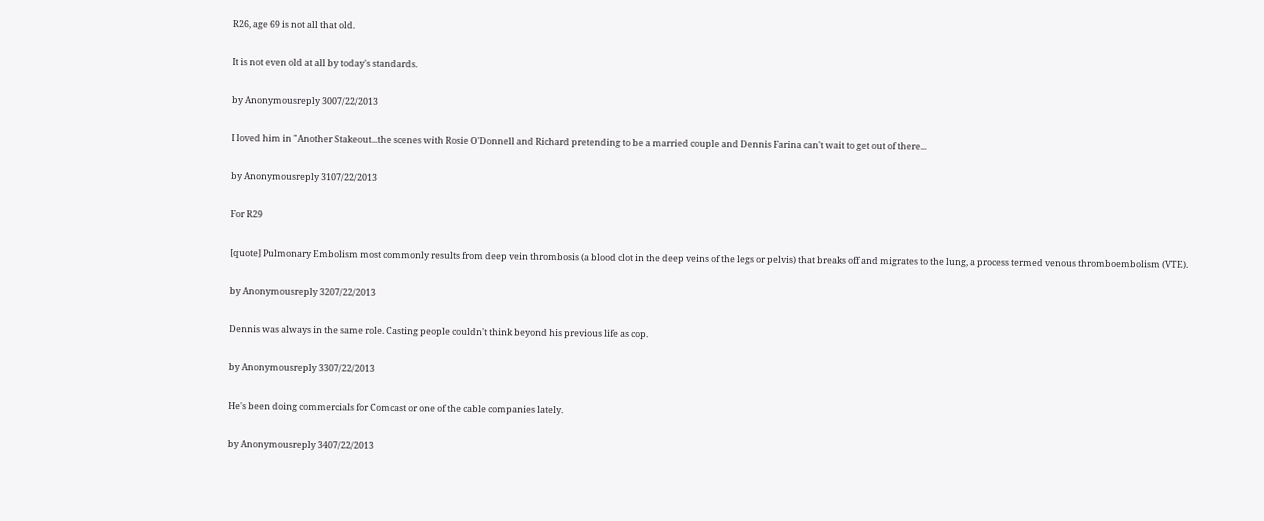R26, age 69 is not all that old.

It is not even old at all by today's standards.

by Anonymousreply 3007/22/2013

I loved him in "Another Stakeout...the scenes with Rosie O'Donnell and Richard pretending to be a married couple and Dennis Farina can't wait to get out of there...

by Anonymousreply 3107/22/2013

For R29

[quote] Pulmonary Embolism most commonly results from deep vein thrombosis (a blood clot in the deep veins of the legs or pelvis) that breaks off and migrates to the lung, a process termed venous thromboembolism (VTE).

by Anonymousreply 3207/22/2013

Dennis was always in the same role. Casting people couldn't think beyond his previous life as cop.

by Anonymousreply 3307/22/2013

He's been doing commercials for Comcast or one of the cable companies lately.

by Anonymousreply 3407/22/2013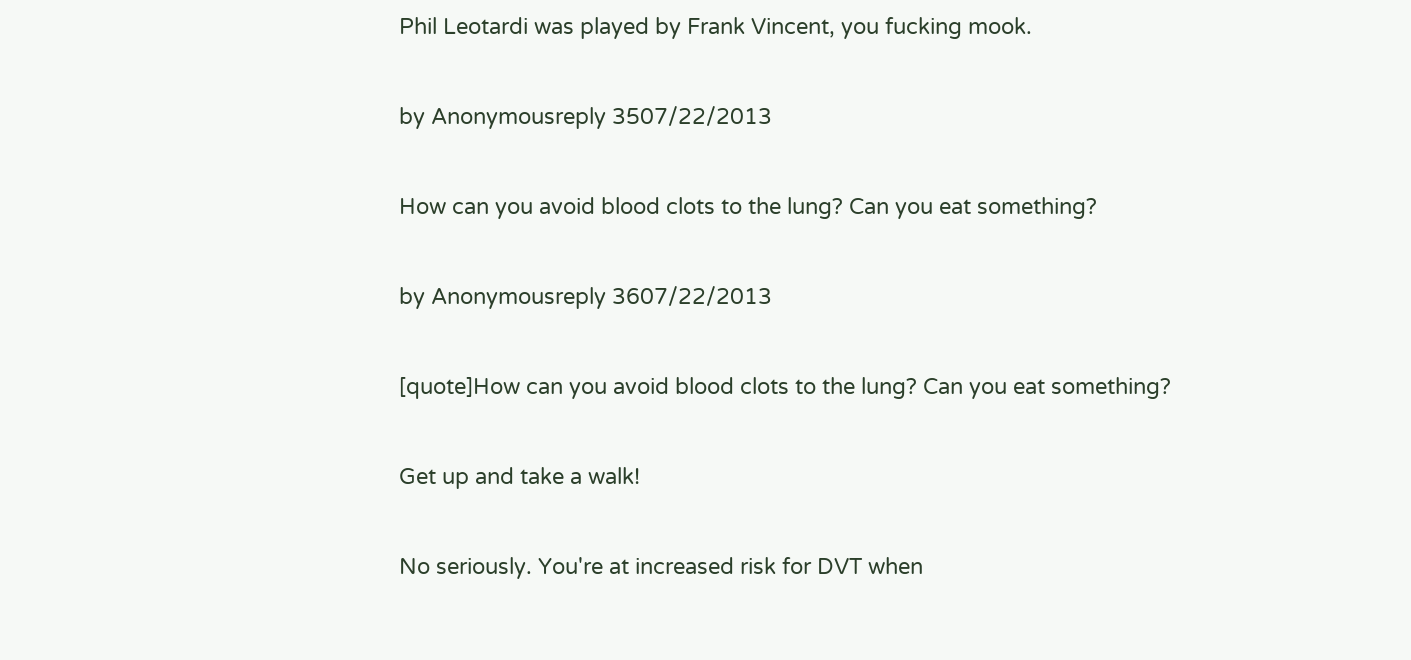Phil Leotardi was played by Frank Vincent, you fucking mook.

by Anonymousreply 3507/22/2013

How can you avoid blood clots to the lung? Can you eat something?

by Anonymousreply 3607/22/2013

[quote]How can you avoid blood clots to the lung? Can you eat something?

Get up and take a walk!

No seriously. You're at increased risk for DVT when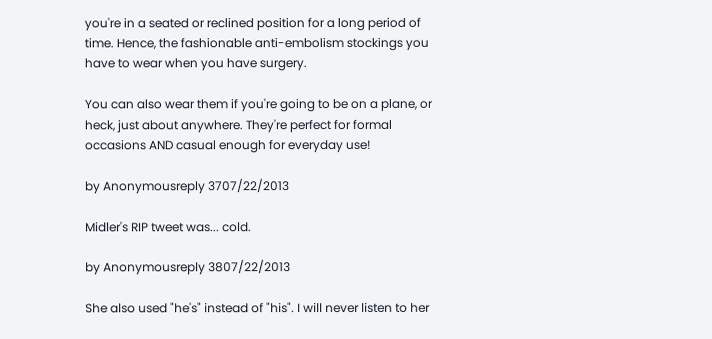you're in a seated or reclined position for a long period of time. Hence, the fashionable anti-embolism stockings you have to wear when you have surgery.

You can also wear them if you're going to be on a plane, or heck, just about anywhere. They're perfect for formal occasions AND casual enough for everyday use!

by Anonymousreply 3707/22/2013

Midler's RIP tweet was... cold.

by Anonymousreply 3807/22/2013

She also used "he's" instead of "his". I will never listen to her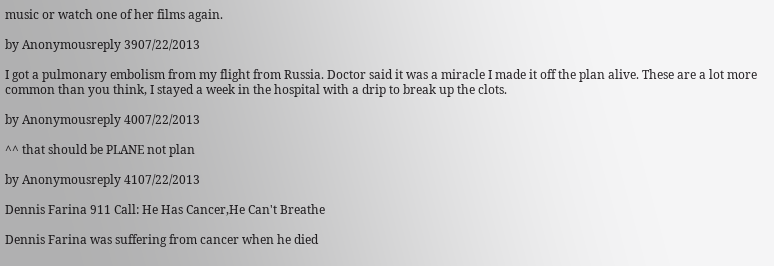music or watch one of her films again.

by Anonymousreply 3907/22/2013

I got a pulmonary embolism from my flight from Russia. Doctor said it was a miracle I made it off the plan alive. These are a lot more common than you think, I stayed a week in the hospital with a drip to break up the clots.

by Anonymousreply 4007/22/2013

^^ that should be PLANE not plan

by Anonymousreply 4107/22/2013

Dennis Farina 911 Call: He Has Cancer,He Can't Breathe

Dennis Farina was suffering from cancer when he died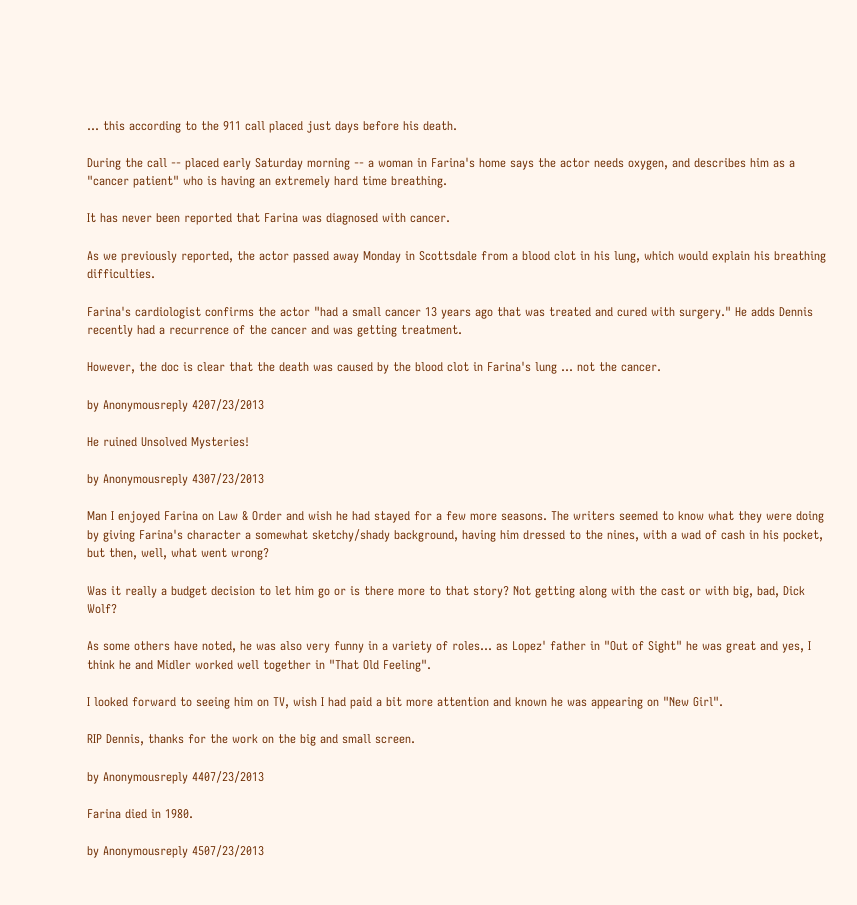... this according to the 911 call placed just days before his death.

During the call -- placed early Saturday morning -- a woman in Farina's home says the actor needs oxygen, and describes him as a "cancer patient" who is having an extremely hard time breathing.

It has never been reported that Farina was diagnosed with cancer.

As we previously reported, the actor passed away Monday in Scottsdale from a blood clot in his lung, which would explain his breathing difficulties.

Farina's cardiologist confirms the actor "had a small cancer 13 years ago that was treated and cured with surgery." He adds Dennis recently had a recurrence of the cancer and was getting treatment.

However, the doc is clear that the death was caused by the blood clot in Farina's lung ... not the cancer.

by Anonymousreply 4207/23/2013

He ruined Unsolved Mysteries!

by Anonymousreply 4307/23/2013

Man I enjoyed Farina on Law & Order and wish he had stayed for a few more seasons. The writers seemed to know what they were doing by giving Farina's character a somewhat sketchy/shady background, having him dressed to the nines, with a wad of cash in his pocket, but then, well, what went wrong?

Was it really a budget decision to let him go or is there more to that story? Not getting along with the cast or with big, bad, Dick Wolf?

As some others have noted, he was also very funny in a variety of roles... as Lopez' father in "Out of Sight" he was great and yes, I think he and Midler worked well together in "That Old Feeling".

I looked forward to seeing him on TV, wish I had paid a bit more attention and known he was appearing on "New Girl".

RIP Dennis, thanks for the work on the big and small screen.

by Anonymousreply 4407/23/2013

Farina died in 1980.

by Anonymousreply 4507/23/2013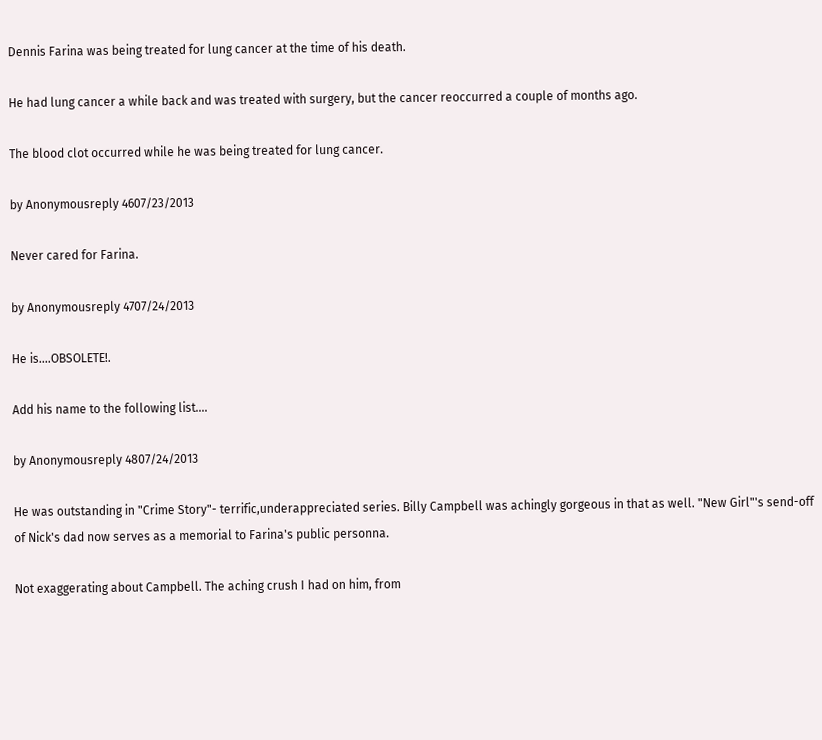Dennis Farina was being treated for lung cancer at the time of his death.

He had lung cancer a while back and was treated with surgery, but the cancer reoccurred a couple of months ago.

The blood clot occurred while he was being treated for lung cancer.

by Anonymousreply 4607/23/2013

Never cared for Farina.

by Anonymousreply 4707/24/2013

He is....OBSOLETE!.

Add his name to the following list....

by Anonymousreply 4807/24/2013

He was outstanding in "Crime Story"- terrific,underappreciated series. Billy Campbell was achingly gorgeous in that as well. "New Girl"'s send-off of Nick's dad now serves as a memorial to Farina's public personna.

Not exaggerating about Campbell. The aching crush I had on him, from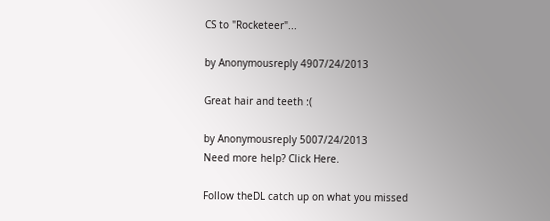CS to "Rocketeer"...

by Anonymousreply 4907/24/2013

Great hair and teeth :(

by Anonymousreply 5007/24/2013
Need more help? Click Here.

Follow theDL catch up on what you missed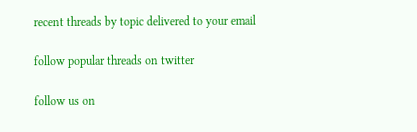recent threads by topic delivered to your email

follow popular threads on twitter

follow us on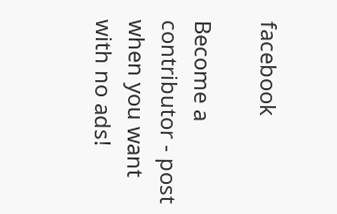facebook

Become a contributor - post when you want with no ads!